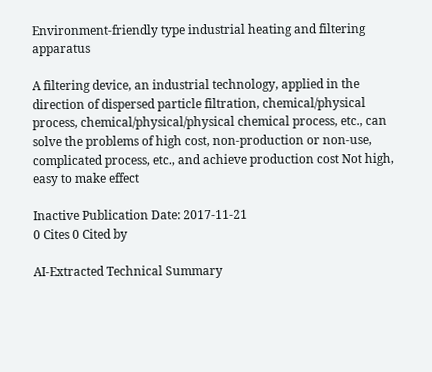Environment-friendly type industrial heating and filtering apparatus

A filtering device, an industrial technology, applied in the direction of dispersed particle filtration, chemical/physical process, chemical/physical/physical chemical process, etc., can solve the problems of high cost, non-production or non-use, complicated process, etc., and achieve production cost Not high, easy to make effect

Inactive Publication Date: 2017-11-21
0 Cites 0 Cited by

AI-Extracted Technical Summary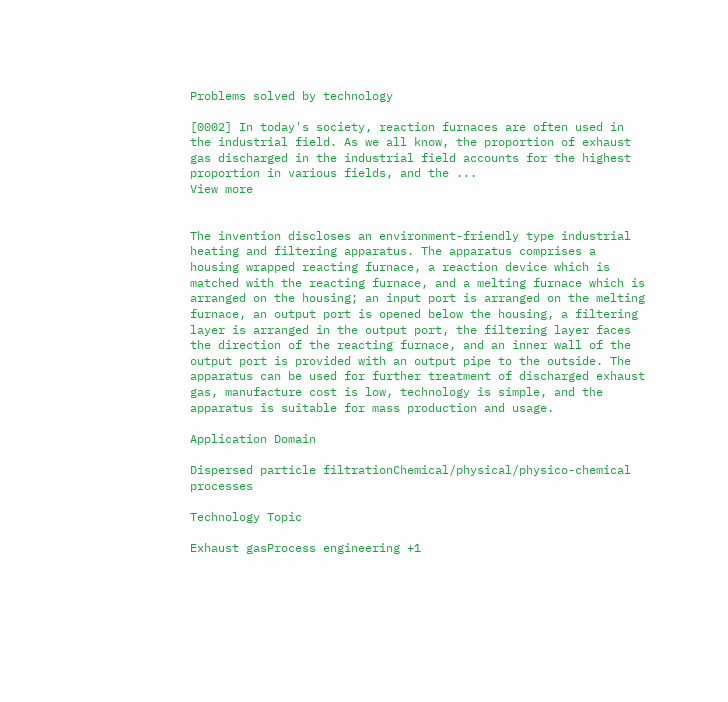Problems solved by technology

[0002] In today's society, reaction furnaces are often used in the industrial field. As we all know, the proportion of exhaust gas discharged in the industrial field accounts for the highest proportion in various fields, and the ...
View more


The invention discloses an environment-friendly type industrial heating and filtering apparatus. The apparatus comprises a housing wrapped reacting furnace, a reaction device which is matched with the reacting furnace, and a melting furnace which is arranged on the housing; an input port is arranged on the melting furnace, an output port is opened below the housing, a filtering layer is arranged in the output port, the filtering layer faces the direction of the reacting furnace, and an inner wall of the output port is provided with an output pipe to the outside. The apparatus can be used for further treatment of discharged exhaust gas, manufacture cost is low, technology is simple, and the apparatus is suitable for mass production and usage.

Application Domain

Dispersed particle filtrationChemical/physical/physico-chemical processes

Technology Topic

Exhaust gasProcess engineering +1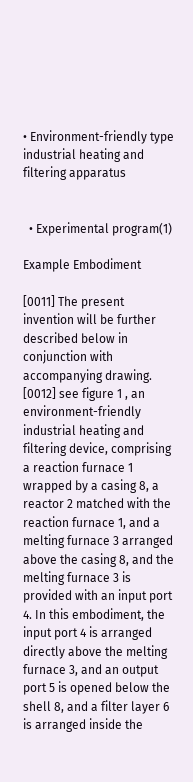• Environment-friendly type industrial heating and filtering apparatus


  • Experimental program(1)

Example Embodiment

[0011] The present invention will be further described below in conjunction with accompanying drawing.
[0012] see figure 1 , an environment-friendly industrial heating and filtering device, comprising a reaction furnace 1 wrapped by a casing 8, a reactor 2 matched with the reaction furnace 1, and a melting furnace 3 arranged above the casing 8, and the melting furnace 3 is provided with an input port 4. In this embodiment, the input port 4 is arranged directly above the melting furnace 3, and an output port 5 is opened below the shell 8, and a filter layer 6 is arranged inside the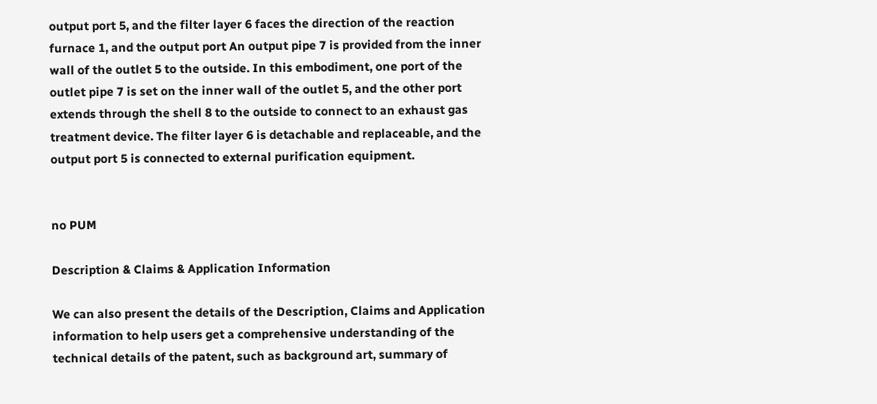output port 5, and the filter layer 6 faces the direction of the reaction furnace 1, and the output port An output pipe 7 is provided from the inner wall of the outlet 5 to the outside. In this embodiment, one port of the outlet pipe 7 is set on the inner wall of the outlet 5, and the other port extends through the shell 8 to the outside to connect to an exhaust gas treatment device. The filter layer 6 is detachable and replaceable, and the output port 5 is connected to external purification equipment.


no PUM

Description & Claims & Application Information

We can also present the details of the Description, Claims and Application information to help users get a comprehensive understanding of the technical details of the patent, such as background art, summary of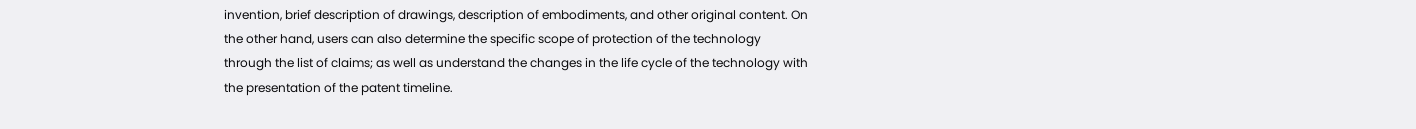invention, brief description of drawings, description of embodiments, and other original content. On the other hand, users can also determine the specific scope of protection of the technology through the list of claims; as well as understand the changes in the life cycle of the technology with the presentation of the patent timeline.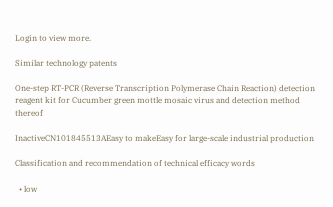Login to view more.

Similar technology patents

One-step RT-PCR (Reverse Transcription Polymerase Chain Reaction) detection reagent kit for Cucumber green mottle mosaic virus and detection method thereof

InactiveCN101845513AEasy to makeEasy for large-scale industrial production

Classification and recommendation of technical efficacy words

  • low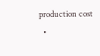production cost
  •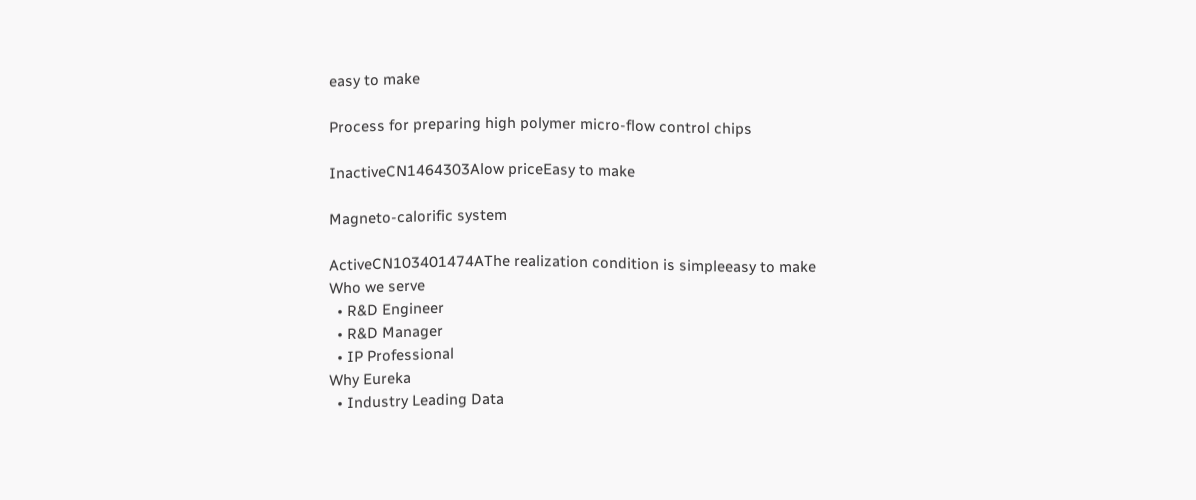easy to make

Process for preparing high polymer micro-flow control chips

InactiveCN1464303Alow priceEasy to make

Magneto-calorific system

ActiveCN103401474AThe realization condition is simpleeasy to make
Who we serve
  • R&D Engineer
  • R&D Manager
  • IP Professional
Why Eureka
  • Industry Leading Data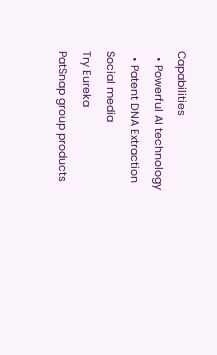Capabilities
  • Powerful AI technology
  • Patent DNA Extraction
Social media
Try Eureka
PatSnap group products